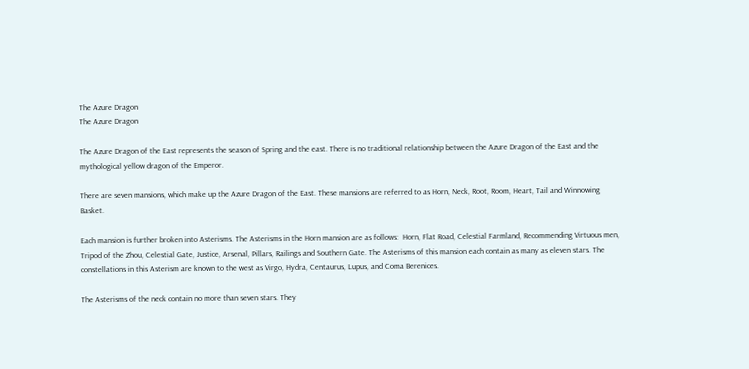The Azure Dragon
The Azure Dragon

The Azure Dragon of the East represents the season of Spring and the east. There is no traditional relationship between the Azure Dragon of the East and the mythological yellow dragon of the Emperor.

There are seven mansions, which make up the Azure Dragon of the East. These mansions are referred to as Horn, Neck, Root, Room, Heart, Tail and Winnowing Basket.

Each mansion is further broken into Asterisms. The Asterisms in the Horn mansion are as follows:  Horn, Flat Road, Celestial Farmland, Recommending Virtuous men, Tripod of the Zhou, Celestial Gate, Justice, Arsenal, Pillars, Railings and Southern Gate. The Asterisms of this mansion each contain as many as eleven stars. The constellations in this Asterism are known to the west as Virgo, Hydra, Centaurus, Lupus, and Coma Berenices.

The Asterisms of the neck contain no more than seven stars. They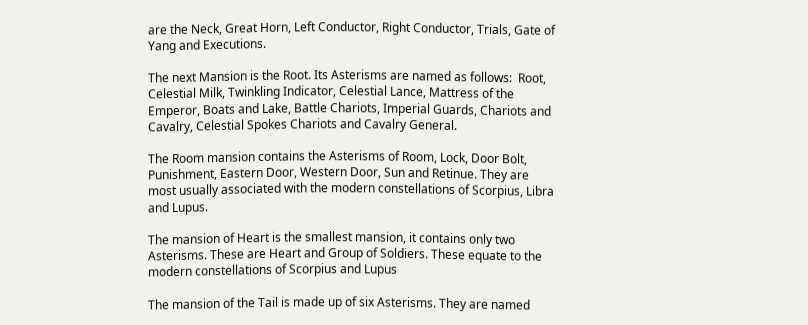are the Neck, Great Horn, Left Conductor, Right Conductor, Trials, Gate of Yang and Executions.

The next Mansion is the Root. Its Asterisms are named as follows:  Root, Celestial Milk, Twinkling Indicator, Celestial Lance, Mattress of the Emperor, Boats and Lake, Battle Chariots, Imperial Guards, Chariots and Cavalry, Celestial Spokes Chariots and Cavalry General.

The Room mansion contains the Asterisms of Room, Lock, Door Bolt, Punishment, Eastern Door, Western Door, Sun and Retinue. They are most usually associated with the modern constellations of Scorpius, Libra and Lupus.

The mansion of Heart is the smallest mansion, it contains only two Asterisms. These are Heart and Group of Soldiers. These equate to the modern constellations of Scorpius and Lupus

The mansion of the Tail is made up of six Asterisms. They are named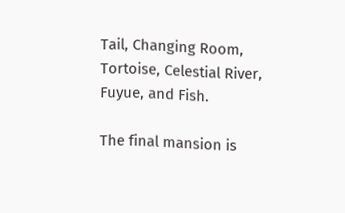Tail, Changing Room, Tortoise, Celestial River, Fuyue, and Fish.

The final mansion is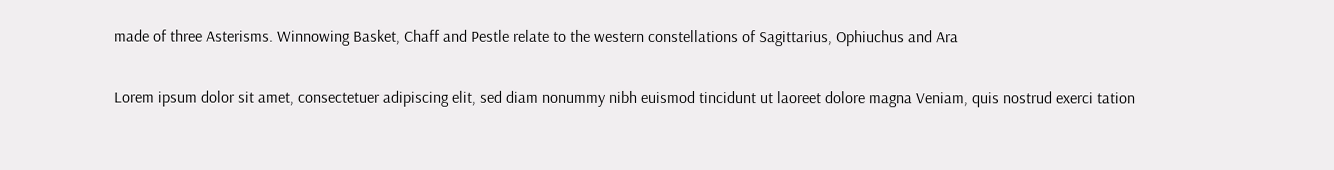made of three Asterisms. Winnowing Basket, Chaff and Pestle relate to the western constellations of Sagittarius, Ophiuchus and Ara

Lorem ipsum dolor sit amet, consectetuer adipiscing elit, sed diam nonummy nibh euismod tincidunt ut laoreet dolore magna Veniam, quis nostrud exerci tation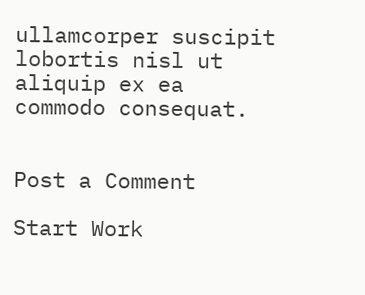ullamcorper suscipit lobortis nisl ut aliquip ex ea commodo consequat.


Post a Comment

Start Work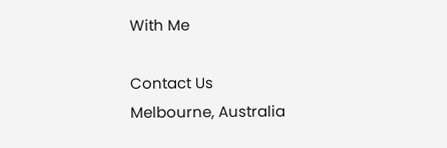With Me

Contact Us
Melbourne, Australia